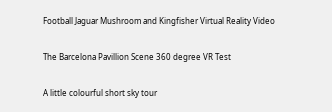Football Jaguar Mushroom and Kingfisher Virtual Reality Video

The Barcelona Pavillion Scene 360 degree VR Test

A little colourful short sky tour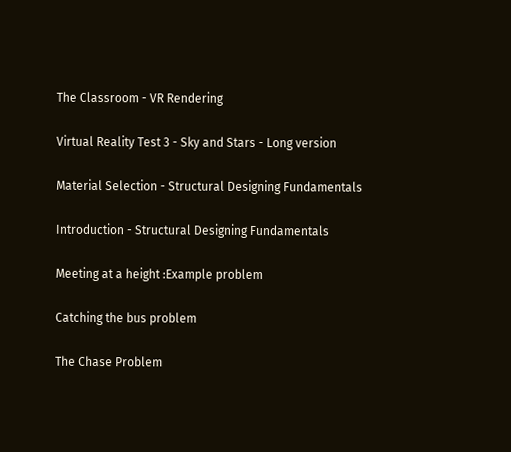The Classroom - VR Rendering

Virtual Reality Test 3 - Sky and Stars - Long version

Material Selection - Structural Designing Fundamentals

Introduction - Structural Designing Fundamentals

Meeting at a height :Example problem

Catching the bus problem

The Chase Problem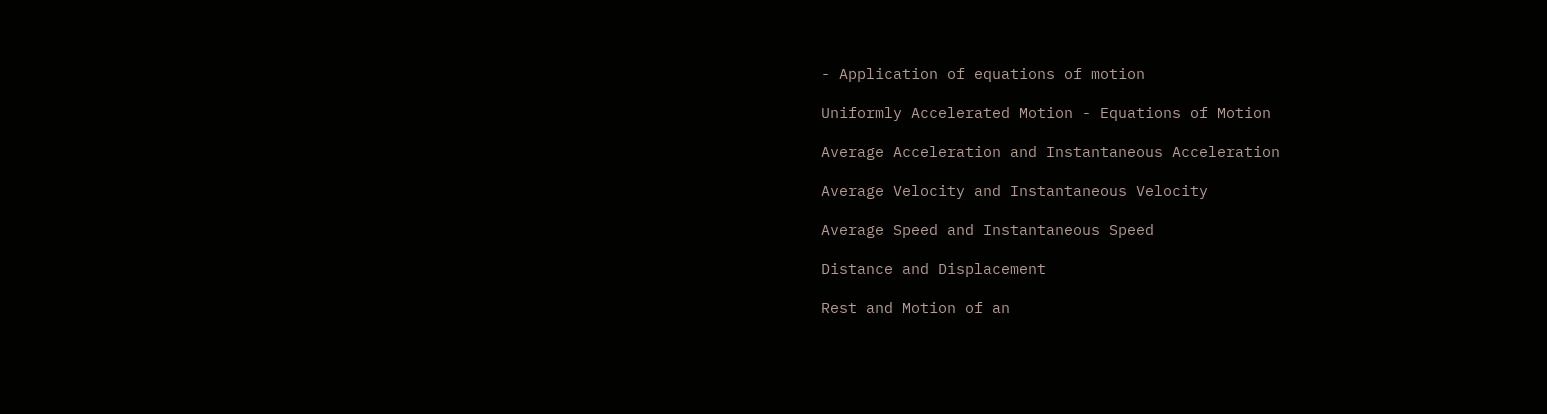- Application of equations of motion

Uniformly Accelerated Motion - Equations of Motion

Average Acceleration and Instantaneous Acceleration

Average Velocity and Instantaneous Velocity

Average Speed and Instantaneous Speed

Distance and Displacement

Rest and Motion of an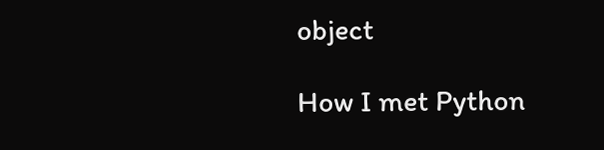object

How I met Python